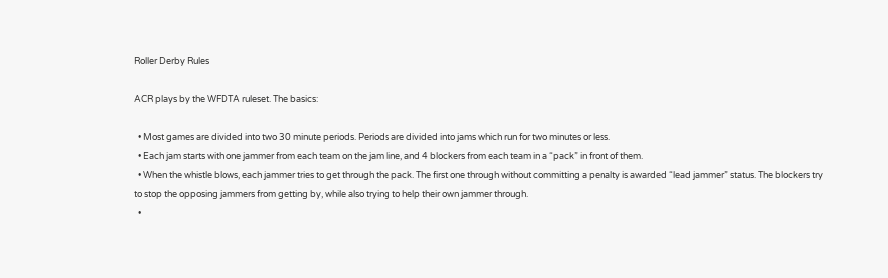Roller Derby Rules

ACR plays by the WFDTA ruleset. The basics:

  • Most games are divided into two 30 minute periods. Periods are divided into jams which run for two minutes or less.
  • Each jam starts with one jammer from each team on the jam line, and 4 blockers from each team in a “pack” in front of them.
  • When the whistle blows, each jammer tries to get through the pack. The first one through without committing a penalty is awarded “lead jammer” status. The blockers try to stop the opposing jammers from getting by, while also trying to help their own jammer through.
  •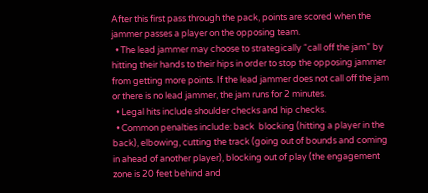After this first pass through the pack, points are scored when the jammer passes a player on the opposing team.
  • The lead jammer may choose to strategically “call off the jam” by hitting their hands to their hips in order to stop the opposing jammer from getting more points. If the lead jammer does not call off the jam or there is no lead jammer, the jam runs for 2 minutes.
  • Legal hits include shoulder checks and hip checks.
  • Common penalties include: back  blocking (hitting a player in the back), elbowing, cutting the track (going out of bounds and coming in ahead of another player), blocking out of play (the engagement zone is 20 feet behind and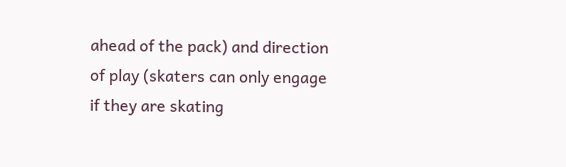ahead of the pack) and direction of play (skaters can only engage if they are skating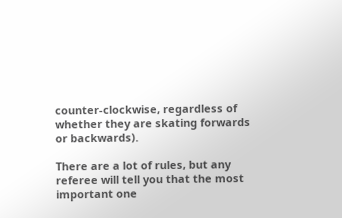counter-clockwise, regardless of whether they are skating forwards or backwards).

There are a lot of rules, but any referee will tell you that the most important one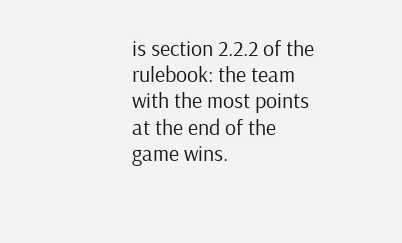is section 2.2.2 of the rulebook: the team with the most points at the end of the game wins.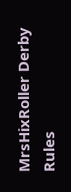MrsHixRoller Derby Rules